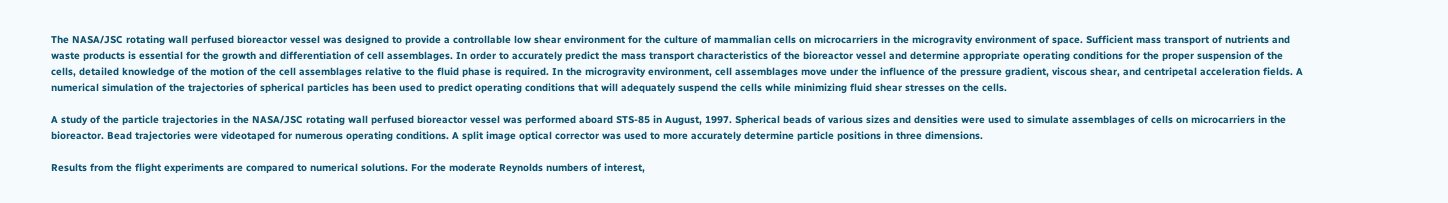The NASA/JSC rotating wall perfused bioreactor vessel was designed to provide a controllable low shear environment for the culture of mammalian cells on microcarriers in the microgravity environment of space. Sufficient mass transport of nutrients and waste products is essential for the growth and differentiation of cell assemblages. In order to accurately predict the mass transport characteristics of the bioreactor vessel and determine appropriate operating conditions for the proper suspension of the cells, detailed knowledge of the motion of the cell assemblages relative to the fluid phase is required. In the microgravity environment, cell assemblages move under the influence of the pressure gradient, viscous shear, and centripetal acceleration fields. A numerical simulation of the trajectories of spherical particles has been used to predict operating conditions that will adequately suspend the cells while minimizing fluid shear stresses on the cells.

A study of the particle trajectories in the NASA/JSC rotating wall perfused bioreactor vessel was performed aboard STS-85 in August, 1997. Spherical beads of various sizes and densities were used to simulate assemblages of cells on microcarriers in the bioreactor. Bead trajectories were videotaped for numerous operating conditions. A split image optical corrector was used to more accurately determine particle positions in three dimensions.

Results from the flight experiments are compared to numerical solutions. For the moderate Reynolds numbers of interest,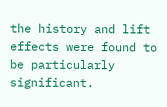the history and lift effects were found to be particularly significant.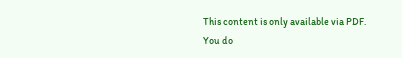This content is only available via PDF.
You do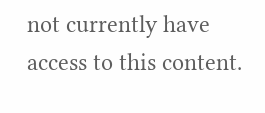not currently have access to this content.